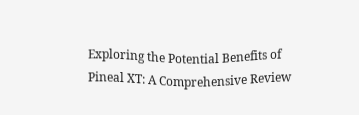Exploring the Potential Benefits of Pineal XT: A Comprehensive Review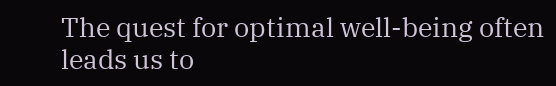The quest for optimal well-being often leads us to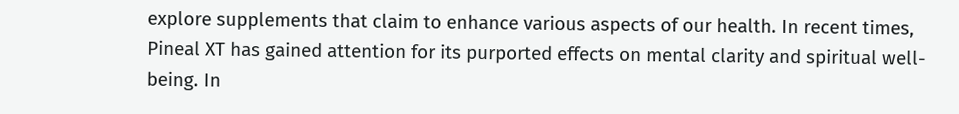explore supplements that claim to enhance various aspects of our health. In recent times, Pineal XT has gained attention for its purported effects on mental clarity and spiritual well-being. In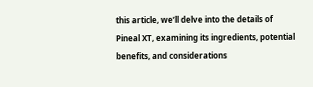this article, we’ll delve into the details of Pineal XT, examining its ingredients, potential benefits, and considerations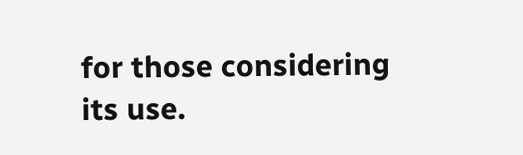for those considering its use.